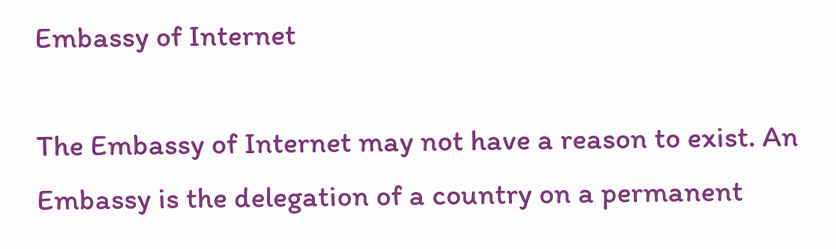Embassy of Internet

The Embassy of Internet may not have a reason to exist. An Embassy is the delegation of a country on a permanent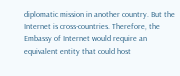diplomatic mission in another country. But the Internet is cross-countries. Therefore, the Embassy of Internet would require an equivalent entity that could host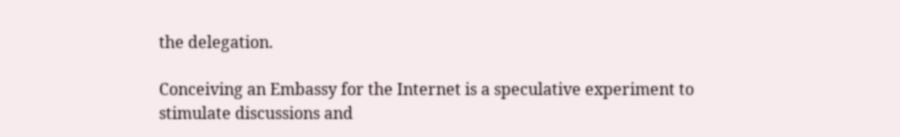the delegation.

Conceiving an Embassy for the Internet is a speculative experiment to stimulate discussions and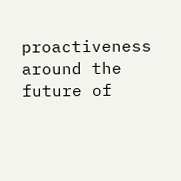proactiveness around the future of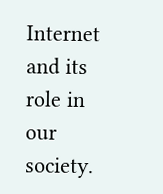Internet and its role in our society.